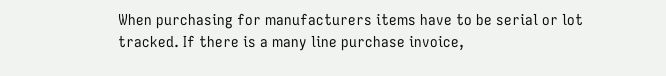When purchasing for manufacturers items have to be serial or lot tracked. If there is a many line purchase invoice,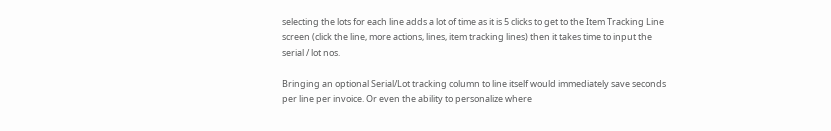selecting the lots for each line adds a lot of time as it is 5 clicks to get to the Item Tracking Line screen (click the line, more actions, lines, item tracking lines) then it takes time to input the serial / lot nos.

Bringing an optional Serial/Lot tracking column to line itself would immediately save seconds per line per invoice. Or even the ability to personalize where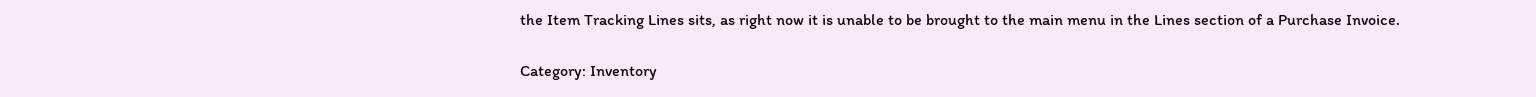the Item Tracking Lines sits, as right now it is unable to be brought to the main menu in the Lines section of a Purchase Invoice.

Category: Inventory